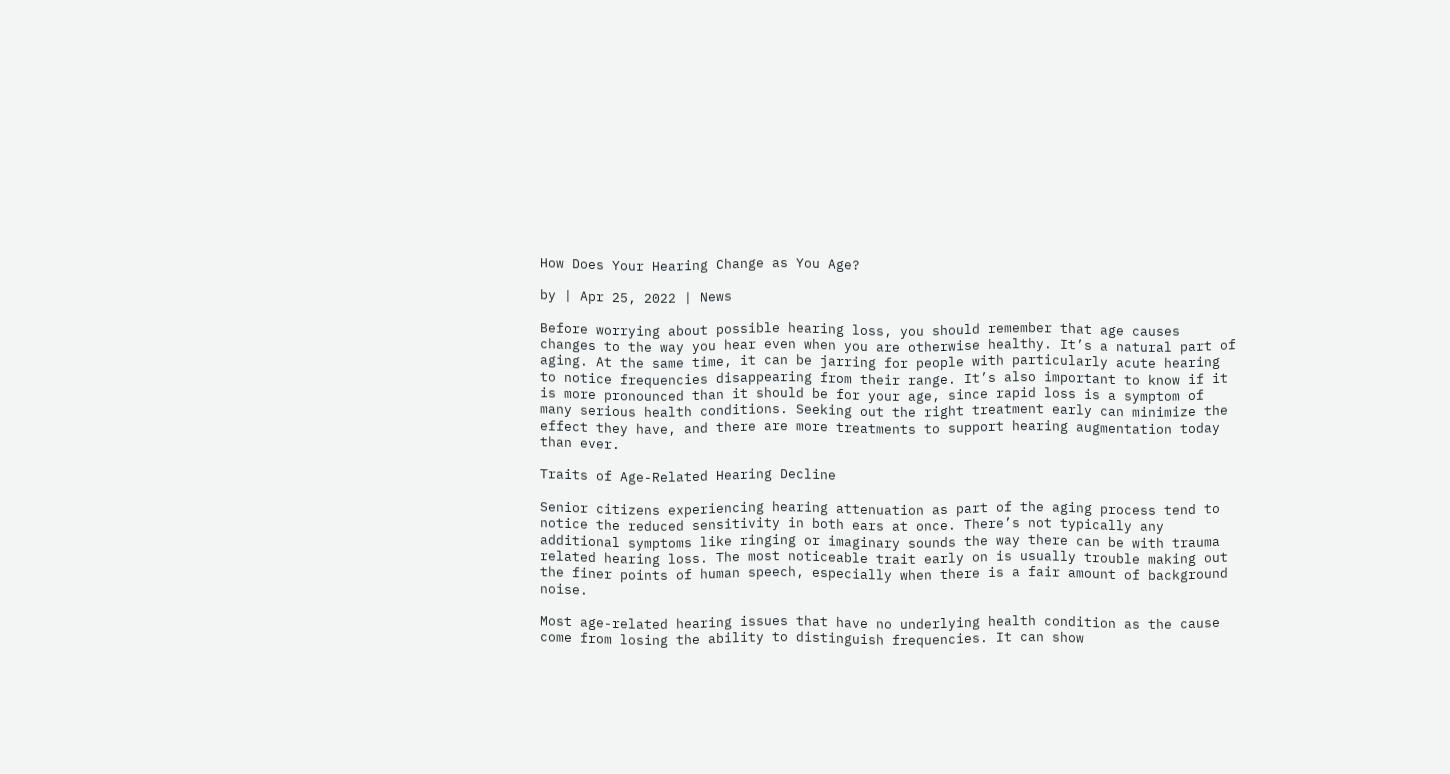How Does Your Hearing Change as You Age?

by | Apr 25, 2022 | News

Before worrying about possible hearing loss, you should remember that age causes changes to the way you hear even when you are otherwise healthy. It’s a natural part of aging. At the same time, it can be jarring for people with particularly acute hearing to notice frequencies disappearing from their range. It’s also important to know if it is more pronounced than it should be for your age, since rapid loss is a symptom of many serious health conditions. Seeking out the right treatment early can minimize the effect they have, and there are more treatments to support hearing augmentation today than ever.

Traits of Age-Related Hearing Decline

Senior citizens experiencing hearing attenuation as part of the aging process tend to notice the reduced sensitivity in both ears at once. There’s not typically any additional symptoms like ringing or imaginary sounds the way there can be with trauma related hearing loss. The most noticeable trait early on is usually trouble making out the finer points of human speech, especially when there is a fair amount of background noise.

Most age-related hearing issues that have no underlying health condition as the cause come from losing the ability to distinguish frequencies. It can show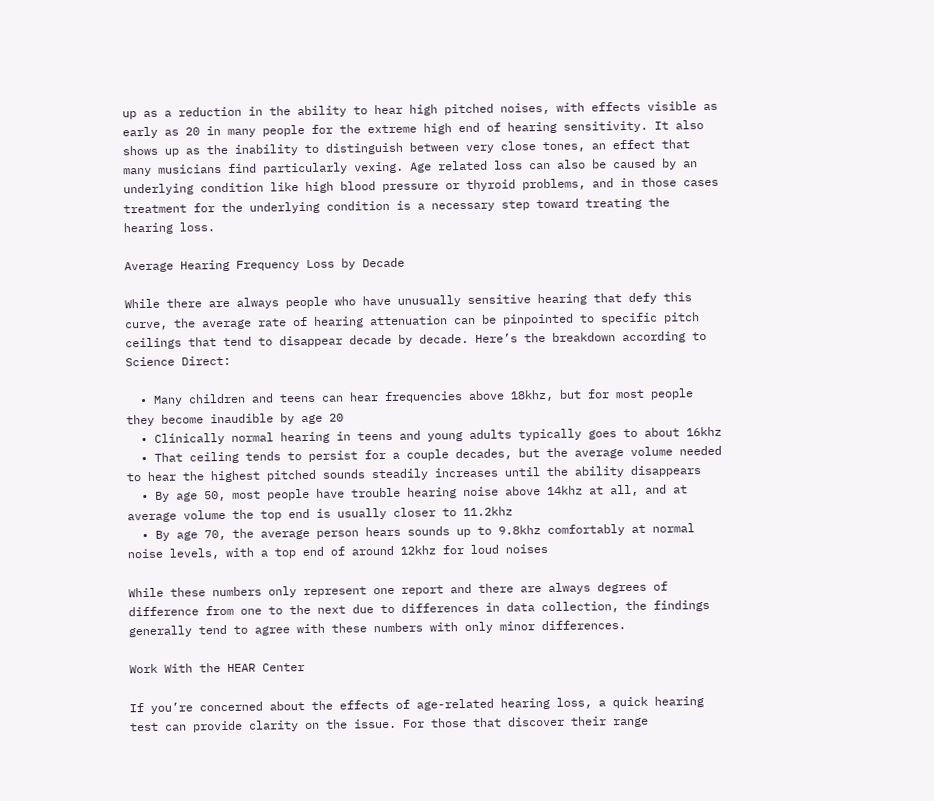up as a reduction in the ability to hear high pitched noises, with effects visible as early as 20 in many people for the extreme high end of hearing sensitivity. It also shows up as the inability to distinguish between very close tones, an effect that many musicians find particularly vexing. Age related loss can also be caused by an underlying condition like high blood pressure or thyroid problems, and in those cases treatment for the underlying condition is a necessary step toward treating the hearing loss.

Average Hearing Frequency Loss by Decade

While there are always people who have unusually sensitive hearing that defy this curve, the average rate of hearing attenuation can be pinpointed to specific pitch ceilings that tend to disappear decade by decade. Here’s the breakdown according to Science Direct:

  • Many children and teens can hear frequencies above 18khz, but for most people they become inaudible by age 20
  • Clinically normal hearing in teens and young adults typically goes to about 16khz
  • That ceiling tends to persist for a couple decades, but the average volume needed to hear the highest pitched sounds steadily increases until the ability disappears
  • By age 50, most people have trouble hearing noise above 14khz at all, and at average volume the top end is usually closer to 11.2khz
  • By age 70, the average person hears sounds up to 9.8khz comfortably at normal noise levels, with a top end of around 12khz for loud noises

While these numbers only represent one report and there are always degrees of difference from one to the next due to differences in data collection, the findings generally tend to agree with these numbers with only minor differences.

Work With the HEAR Center

If you’re concerned about the effects of age-related hearing loss, a quick hearing test can provide clarity on the issue. For those that discover their range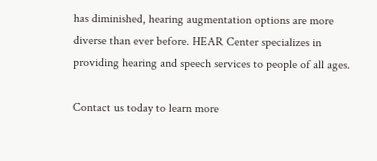has diminished, hearing augmentation options are more diverse than ever before. HEAR Center specializes in providing hearing and speech services to people of all ages.

Contact us today to learn more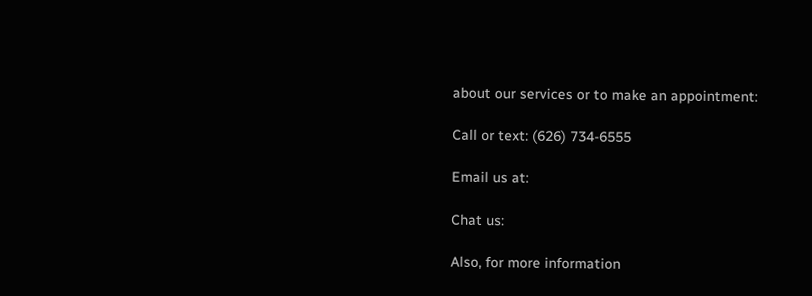about our services or to make an appointment:

Call or text: (626) 734-6555

Email us at:

Chat us:

Also, for more information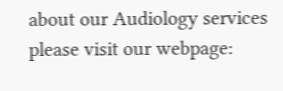about our Audiology services please visit our webpage: